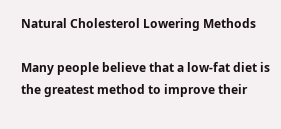Natural Cholesterol Lowering Methods

Many people believe that a low-fat diet is the greatest method to improve their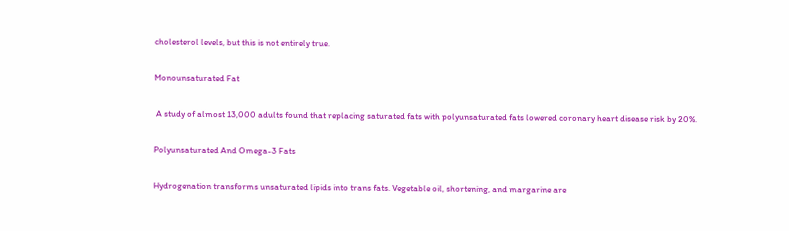cholesterol levels, but this is not entirely true.

Monounsaturated Fat

 A study of almost 13,000 adults found that replacing saturated fats with polyunsaturated fats lowered coronary heart disease risk by 20%.

Polyunsaturated And Omega-3 Fats

Hydrogenation transforms unsaturated lipids into trans fats. Vegetable oil, shortening, and margarine are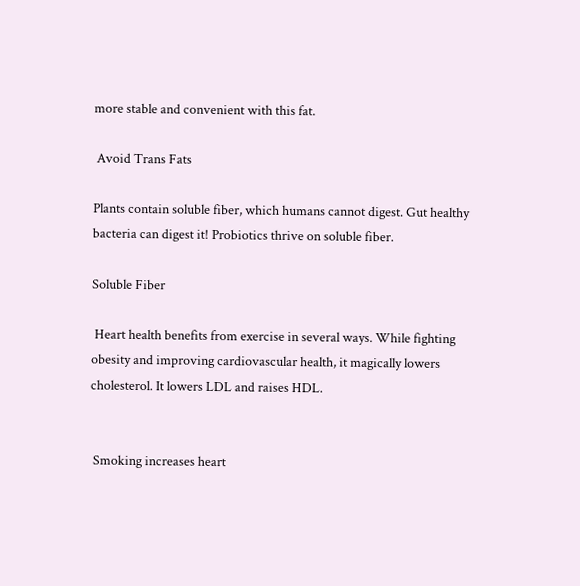more stable and convenient with this fat.

 Avoid Trans Fats

Plants contain soluble fiber, which humans cannot digest. Gut healthy bacteria can digest it! Probiotics thrive on soluble fiber.

Soluble Fiber

 Heart health benefits from exercise in several ways. While fighting obesity and improving cardiovascular health, it magically lowers cholesterol. It lowers LDL and raises HDL.


 Smoking increases heart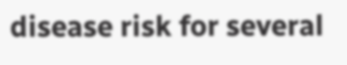disease risk for several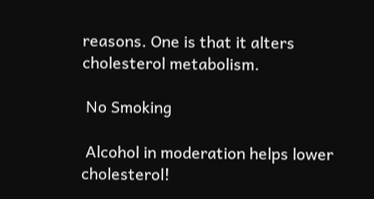reasons. One is that it alters cholesterol metabolism.

 No Smoking

 Alcohol in moderation helps lower cholesterol!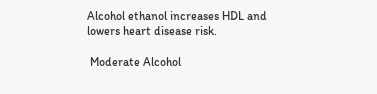Alcohol ethanol increases HDL and lowers heart disease risk.

 Moderate Alcohol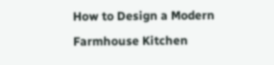How to Design a Modern Farmhouse Kitchen